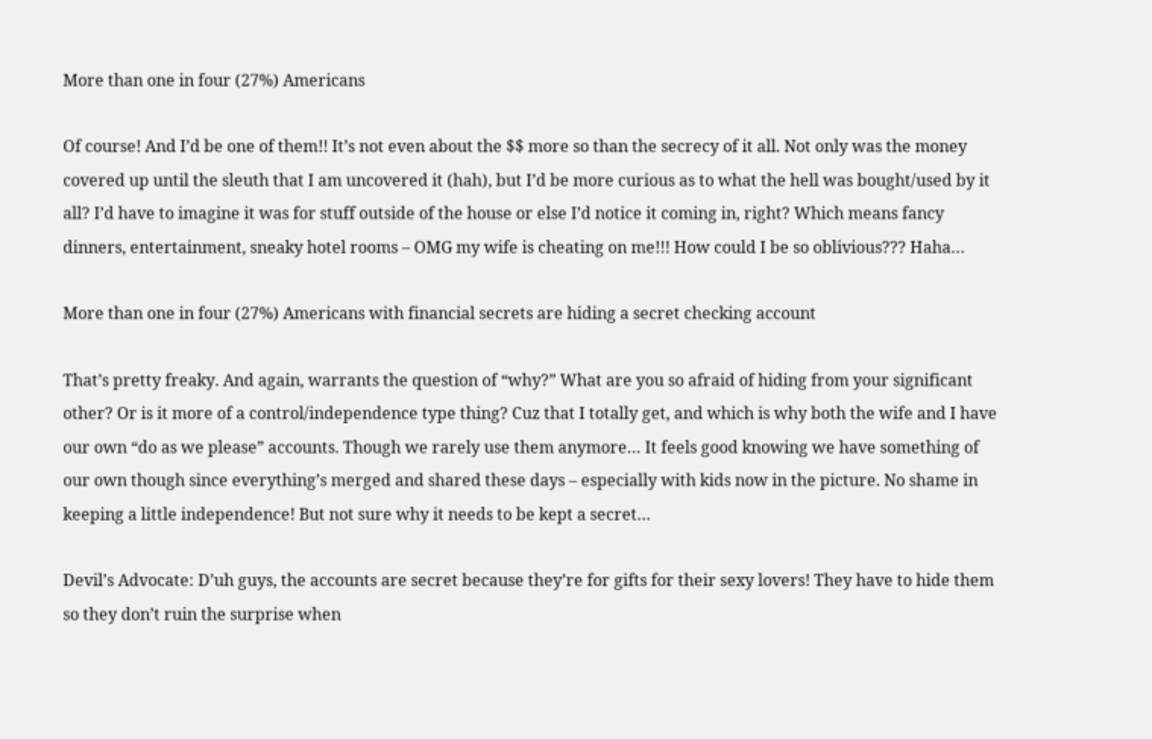More than one in four (27%) Americans

Of course! And I’d be one of them!! It’s not even about the $$ more so than the secrecy of it all. Not only was the money covered up until the sleuth that I am uncovered it (hah), but I’d be more curious as to what the hell was bought/used by it all? I’d have to imagine it was for stuff outside of the house or else I’d notice it coming in, right? Which means fancy dinners, entertainment, sneaky hotel rooms – OMG my wife is cheating on me!!! How could I be so oblivious??? Haha…

More than one in four (27%) Americans with financial secrets are hiding a secret checking account

That’s pretty freaky. And again, warrants the question of “why?” What are you so afraid of hiding from your significant other? Or is it more of a control/independence type thing? Cuz that I totally get, and which is why both the wife and I have our own “do as we please” accounts. Though we rarely use them anymore… It feels good knowing we have something of our own though since everything’s merged and shared these days – especially with kids now in the picture. No shame in keeping a little independence! But not sure why it needs to be kept a secret…

Devil’s Advocate: D’uh guys, the accounts are secret because they’re for gifts for their sexy lovers! They have to hide them so they don’t ruin the surprise when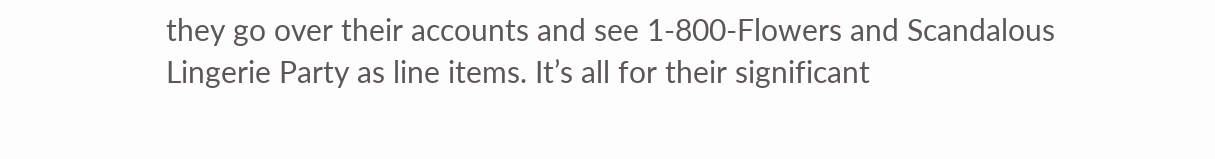they go over their accounts and see 1-800-Flowers and Scandalous Lingerie Party as line items. It’s all for their significant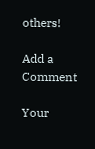others!

Add a Comment

Your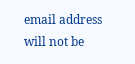email address will not be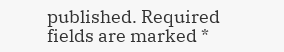published. Required fields are marked *